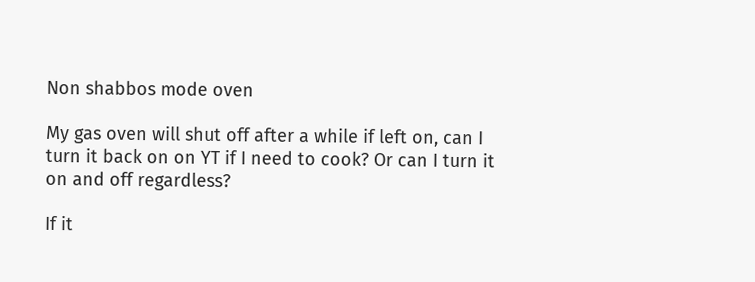Non shabbos mode oven

My gas oven will shut off after a while if left on, can I turn it back on on YT if I need to cook? Or can I turn it on and off regardless?

If it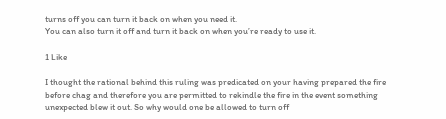turns off you can turn it back on when you need it.
You can also turn it off and turn it back on when you’re ready to use it.

1 Like

I thought the rational behind this ruling was predicated on your having prepared the fire before chag and therefore you are permitted to rekindle the fire in the event something unexpected blew it out. So why would one be allowed to turn off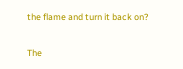the flame and turn it back on?

The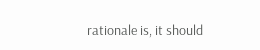rationale is, it should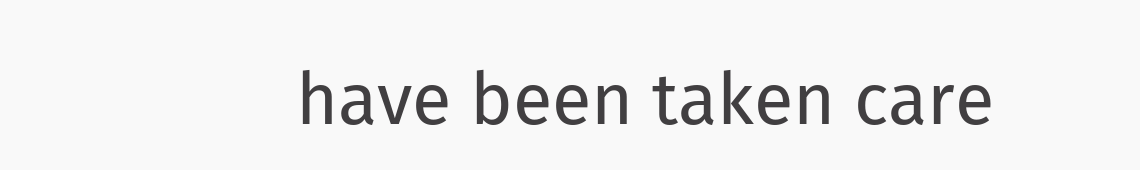have been taken care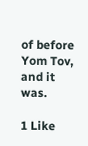of before Yom Tov, and it was.

1 Like